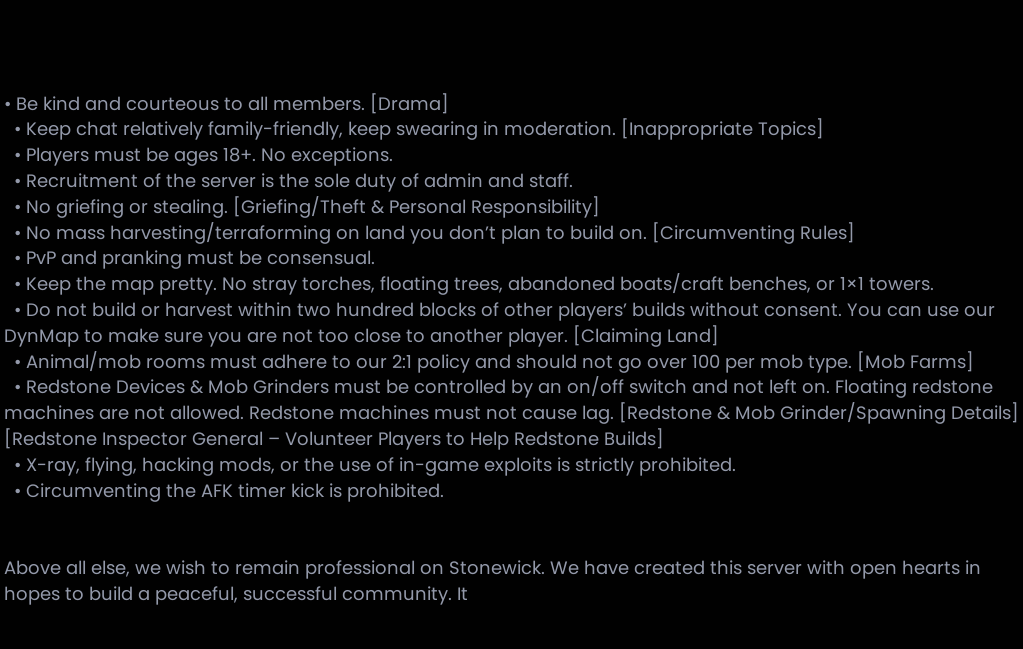• Be kind and courteous to all members. [Drama]
  • Keep chat relatively family-friendly, keep swearing in moderation. [Inappropriate Topics]
  • Players must be ages 18+. No exceptions.
  • Recruitment of the server is the sole duty of admin and staff.
  • No griefing or stealing. [Griefing/Theft & Personal Responsibility]
  • No mass harvesting/terraforming on land you don’t plan to build on. [Circumventing Rules]
  • PvP and pranking must be consensual.
  • Keep the map pretty. No stray torches, floating trees, abandoned boats/craft benches, or 1×1 towers.
  • Do not build or harvest within two hundred blocks of other players’ builds without consent. You can use our DynMap to make sure you are not too close to another player. [Claiming Land]
  • Animal/mob rooms must adhere to our 2:1 policy and should not go over 100 per mob type. [Mob Farms]
  • Redstone Devices & Mob Grinders must be controlled by an on/off switch and not left on. Floating redstone machines are not allowed. Redstone machines must not cause lag. [Redstone & Mob Grinder/Spawning Details] [Redstone Inspector General – Volunteer Players to Help Redstone Builds]
  • X-ray, flying, hacking mods, or the use of in-game exploits is strictly prohibited.
  • Circumventing the AFK timer kick is prohibited.


Above all else, we wish to remain professional on Stonewick. We have created this server with open hearts in hopes to build a peaceful, successful community. It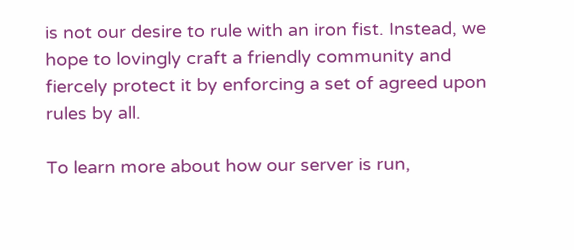is not our desire to rule with an iron fist. Instead, we hope to lovingly craft a friendly community and fiercely protect it by enforcing a set of agreed upon rules by all.

To learn more about how our server is run,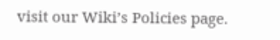visit our Wiki’s Policies page.